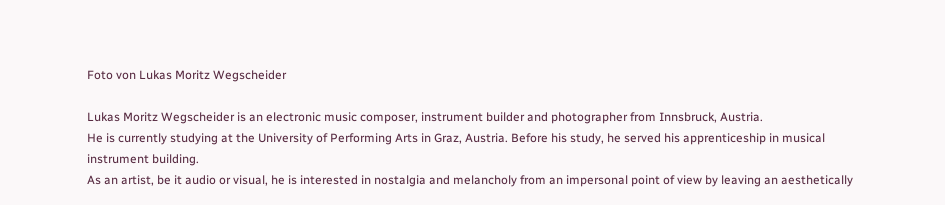Foto von Lukas Moritz Wegscheider

Lukas Moritz Wegscheider is an electronic music composer, instrument builder and photographer from Innsbruck, Austria.
He is currently studying at the University of Performing Arts in Graz, Austria. Before his study, he served his apprenticeship in musical instrument building.
As an artist, be it audio or visual, he is interested in nostalgia and melancholy from an impersonal point of view by leaving an aesthetically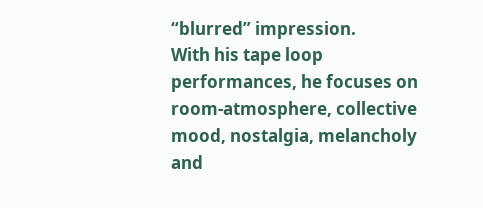“blurred” impression.
With his tape loop performances, he focuses on room-atmosphere, collective mood, nostalgia, melancholy and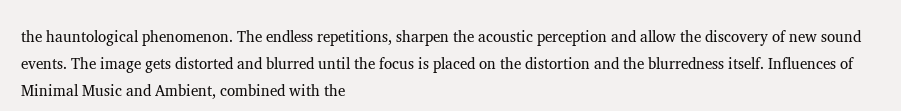the hauntological phenomenon. The endless repetitions, sharpen the acoustic perception and allow the discovery of new sound events. The image gets distorted and blurred until the focus is placed on the distortion and the blurredness itself. Influences of Minimal Music and Ambient, combined with the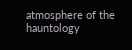atmosphere of the hauntology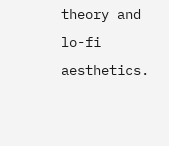theory and lo-fi aesthetics.